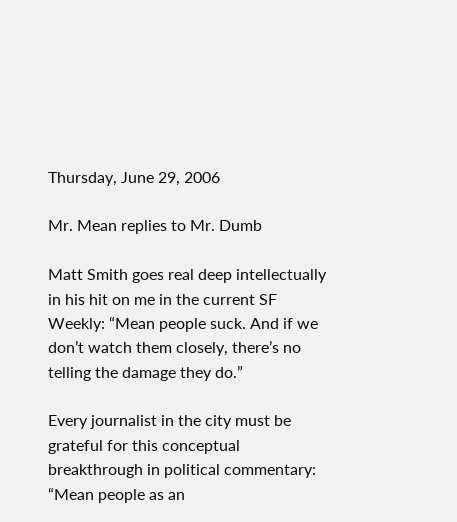Thursday, June 29, 2006

Mr. Mean replies to Mr. Dumb

Matt Smith goes real deep intellectually in his hit on me in the current SF Weekly: “Mean people suck. And if we don’t watch them closely, there’s no telling the damage they do.”

Every journalist in the city must be grateful for this conceptual breakthrough in political commentary: “Mean people as an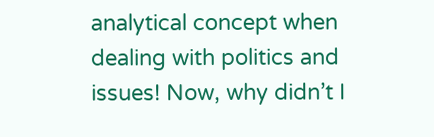analytical concept when dealing with politics and issues! Now, why didn’t I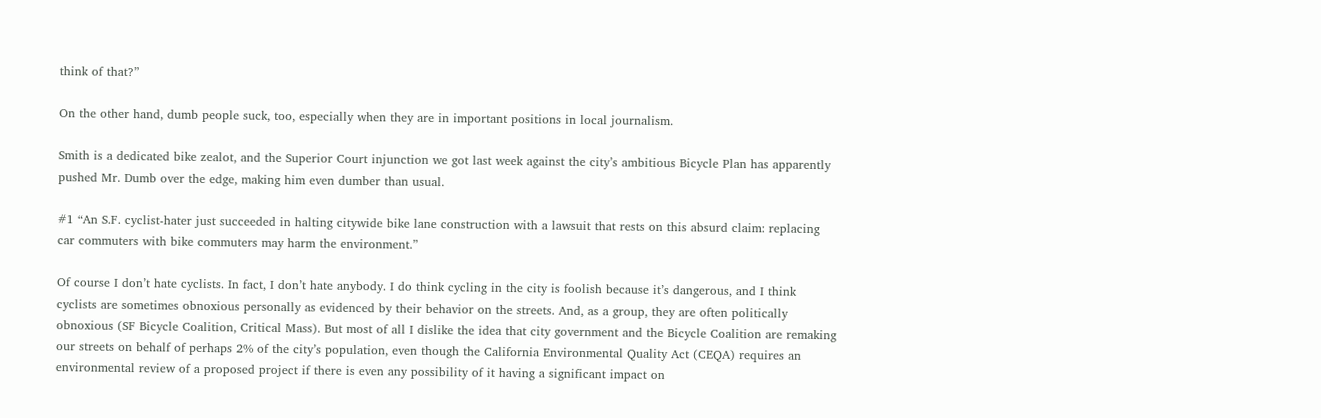think of that?”

On the other hand, dumb people suck, too, especially when they are in important positions in local journalism.

Smith is a dedicated bike zealot, and the Superior Court injunction we got last week against the city’s ambitious Bicycle Plan has apparently pushed Mr. Dumb over the edge, making him even dumber than usual.

#1 “An S.F. cyclist-hater just succeeded in halting citywide bike lane construction with a lawsuit that rests on this absurd claim: replacing car commuters with bike commuters may harm the environment.”

Of course I don’t hate cyclists. In fact, I don’t hate anybody. I do think cycling in the city is foolish because it’s dangerous, and I think cyclists are sometimes obnoxious personally as evidenced by their behavior on the streets. And, as a group, they are often politically obnoxious (SF Bicycle Coalition, Critical Mass). But most of all I dislike the idea that city government and the Bicycle Coalition are remaking our streets on behalf of perhaps 2% of the city’s population, even though the California Environmental Quality Act (CEQA) requires an environmental review of a proposed project if there is even any possibility of it having a significant impact on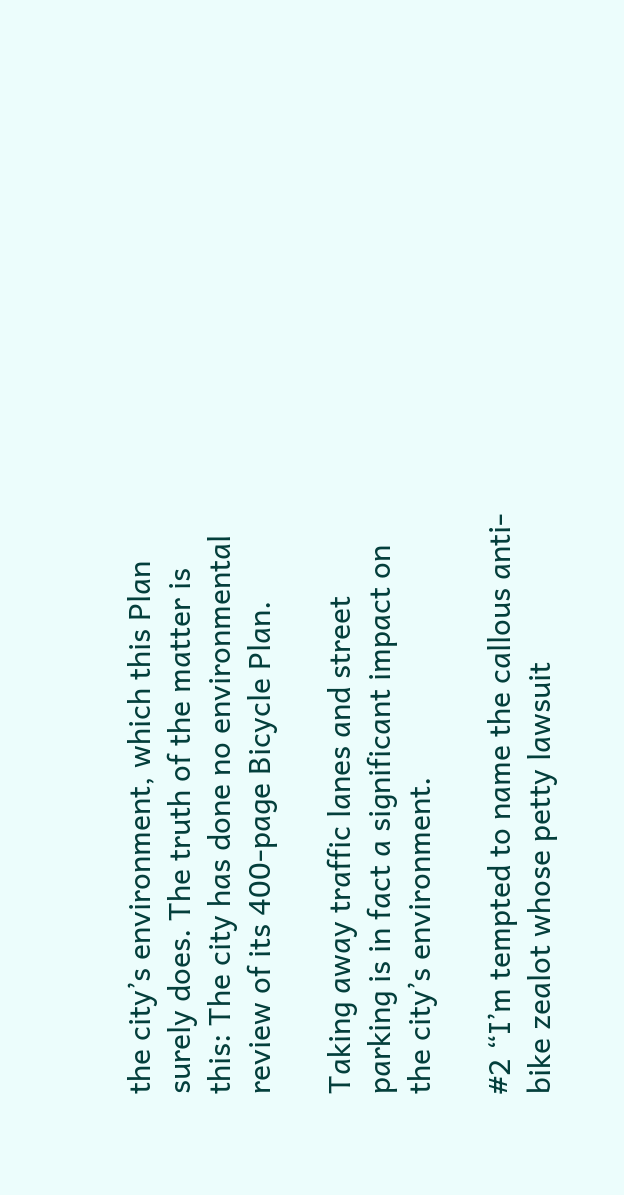the city’s environment, which this Plan surely does. The truth of the matter is this: The city has done no environmental review of its 400-page Bicycle Plan.

Taking away traffic lanes and street parking is in fact a significant impact on the city’s environment.

#2 “I’m tempted to name the callous anti-bike zealot whose petty lawsuit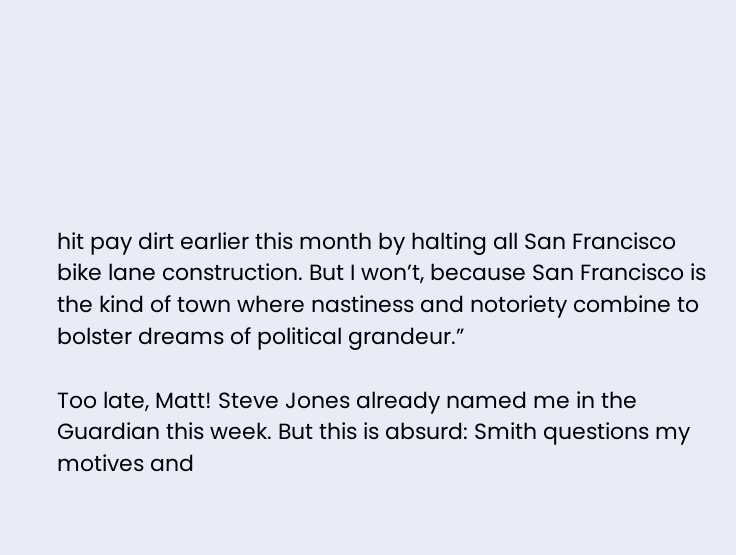hit pay dirt earlier this month by halting all San Francisco bike lane construction. But I won’t, because San Francisco is the kind of town where nastiness and notoriety combine to bolster dreams of political grandeur.”

Too late, Matt! Steve Jones already named me in the Guardian this week. But this is absurd: Smith questions my motives and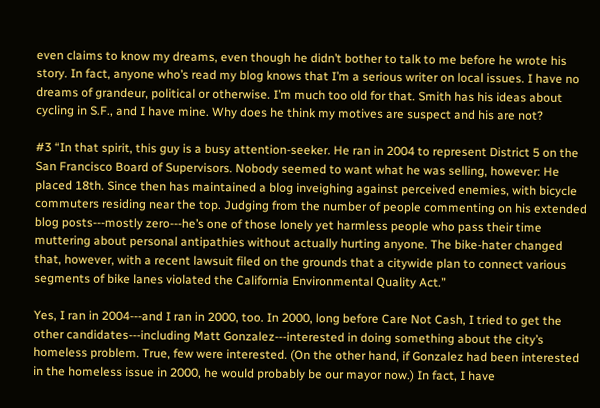even claims to know my dreams, even though he didn’t bother to talk to me before he wrote his story. In fact, anyone who’s read my blog knows that I’m a serious writer on local issues. I have no dreams of grandeur, political or otherwise. I’m much too old for that. Smith has his ideas about cycling in S.F., and I have mine. Why does he think my motives are suspect and his are not?

#3 “In that spirit, this guy is a busy attention-seeker. He ran in 2004 to represent District 5 on the San Francisco Board of Supervisors. Nobody seemed to want what he was selling, however: He placed 18th. Since then has maintained a blog inveighing against perceived enemies, with bicycle commuters residing near the top. Judging from the number of people commenting on his extended blog posts---mostly zero---he’s one of those lonely yet harmless people who pass their time muttering about personal antipathies without actually hurting anyone. The bike-hater changed that, however, with a recent lawsuit filed on the grounds that a citywide plan to connect various segments of bike lanes violated the California Environmental Quality Act.”

Yes, I ran in 2004---and I ran in 2000, too. In 2000, long before Care Not Cash, I tried to get the other candidates---including Matt Gonzalez---interested in doing something about the city’s homeless problem. True, few were interested. (On the other hand, if Gonzalez had been interested in the homeless issue in 2000, he would probably be our mayor now.) In fact, I have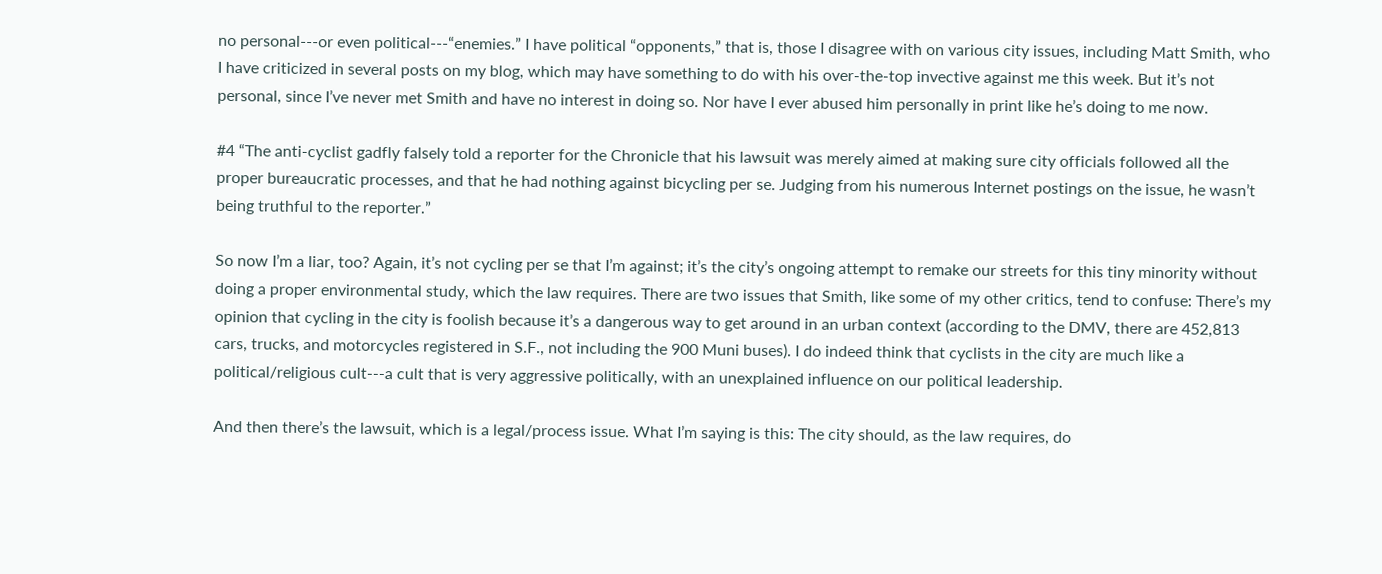no personal---or even political---“enemies.” I have political “opponents,” that is, those I disagree with on various city issues, including Matt Smith, who I have criticized in several posts on my blog, which may have something to do with his over-the-top invective against me this week. But it’s not personal, since I’ve never met Smith and have no interest in doing so. Nor have I ever abused him personally in print like he’s doing to me now.

#4 “The anti-cyclist gadfly falsely told a reporter for the Chronicle that his lawsuit was merely aimed at making sure city officials followed all the proper bureaucratic processes, and that he had nothing against bicycling per se. Judging from his numerous Internet postings on the issue, he wasn’t being truthful to the reporter.”

So now I’m a liar, too? Again, it’s not cycling per se that I’m against; it’s the city’s ongoing attempt to remake our streets for this tiny minority without doing a proper environmental study, which the law requires. There are two issues that Smith, like some of my other critics, tend to confuse: There’s my opinion that cycling in the city is foolish because it’s a dangerous way to get around in an urban context (according to the DMV, there are 452,813 cars, trucks, and motorcycles registered in S.F., not including the 900 Muni buses). I do indeed think that cyclists in the city are much like a political/religious cult---a cult that is very aggressive politically, with an unexplained influence on our political leadership.

And then there’s the lawsuit, which is a legal/process issue. What I’m saying is this: The city should, as the law requires, do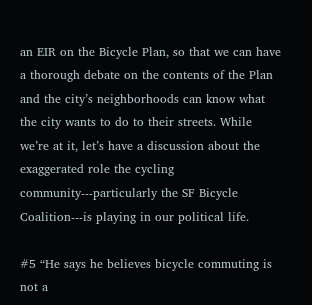an EIR on the Bicycle Plan, so that we can have a thorough debate on the contents of the Plan and the city’s neighborhoods can know what the city wants to do to their streets. While we’re at it, let’s have a discussion about the exaggerated role the cycling community---particularly the SF Bicycle Coalition---is playing in our political life.

#5 “He says he believes bicycle commuting is not a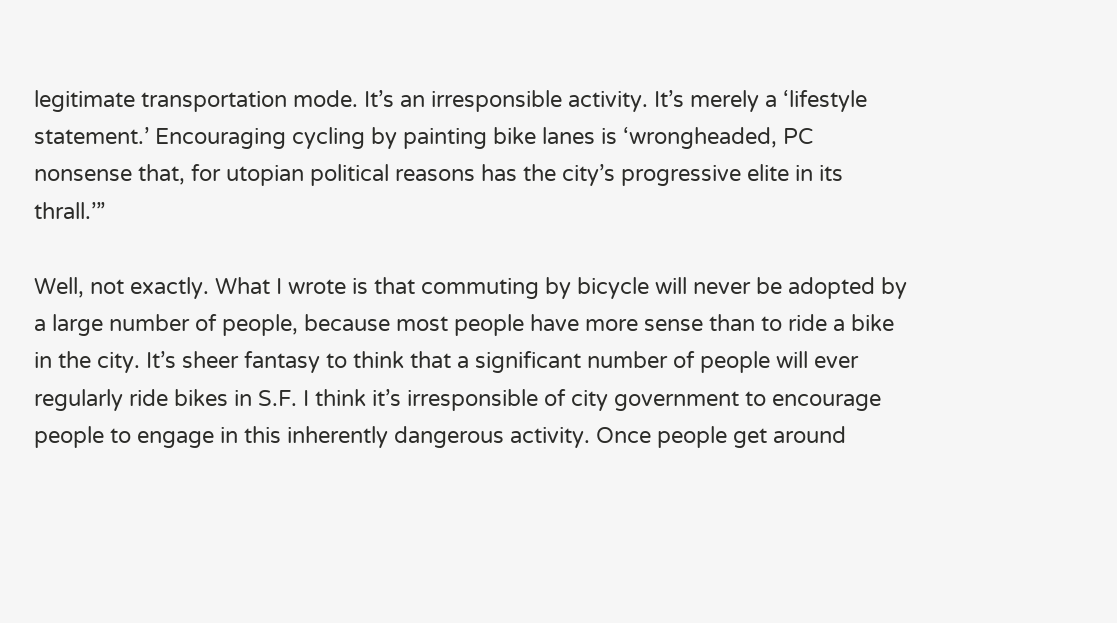legitimate transportation mode. It’s an irresponsible activity. It’s merely a ‘lifestyle statement.’ Encouraging cycling by painting bike lanes is ‘wrongheaded, PC nonsense that, for utopian political reasons has the city’s progressive elite in its thrall.’”

Well, not exactly. What I wrote is that commuting by bicycle will never be adopted by a large number of people, because most people have more sense than to ride a bike in the city. It’s sheer fantasy to think that a significant number of people will ever regularly ride bikes in S.F. I think it’s irresponsible of city government to encourage people to engage in this inherently dangerous activity. Once people get around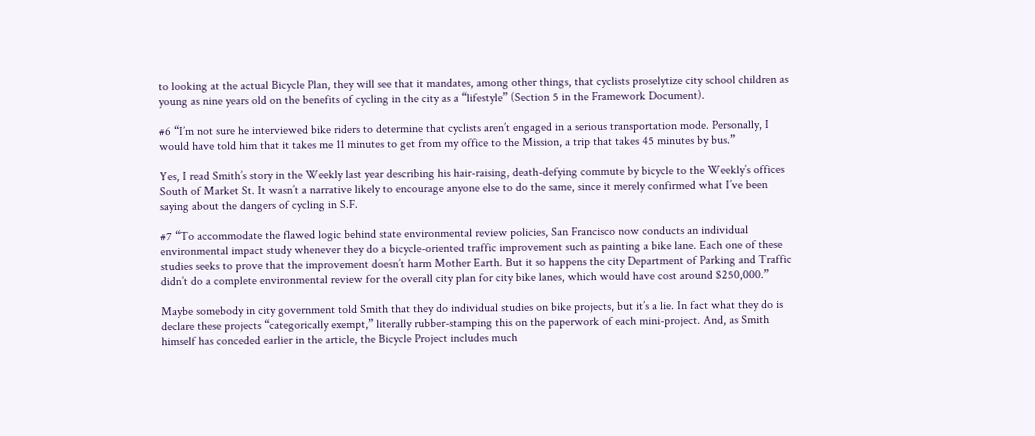to looking at the actual Bicycle Plan, they will see that it mandates, among other things, that cyclists proselytize city school children as young as nine years old on the benefits of cycling in the city as a “lifestyle” (Section 5 in the Framework Document).

#6 “I’m not sure he interviewed bike riders to determine that cyclists aren’t engaged in a serious transportation mode. Personally, I would have told him that it takes me 11 minutes to get from my office to the Mission, a trip that takes 45 minutes by bus.”

Yes, I read Smith’s story in the Weekly last year describing his hair-raising, death-defying commute by bicycle to the Weekly’s offices South of Market St. It wasn’t a narrative likely to encourage anyone else to do the same, since it merely confirmed what I’ve been saying about the dangers of cycling in S.F.

#7 “To accommodate the flawed logic behind state environmental review policies, San Francisco now conducts an individual environmental impact study whenever they do a bicycle-oriented traffic improvement such as painting a bike lane. Each one of these studies seeks to prove that the improvement doesn’t harm Mother Earth. But it so happens the city Department of Parking and Traffic didn’t do a complete environmental review for the overall city plan for city bike lanes, which would have cost around $250,000.”

Maybe somebody in city government told Smith that they do individual studies on bike projects, but it’s a lie. In fact what they do is declare these projects “categorically exempt,” literally rubber-stamping this on the paperwork of each mini-project. And, as Smith himself has conceded earlier in the article, the Bicycle Project includes much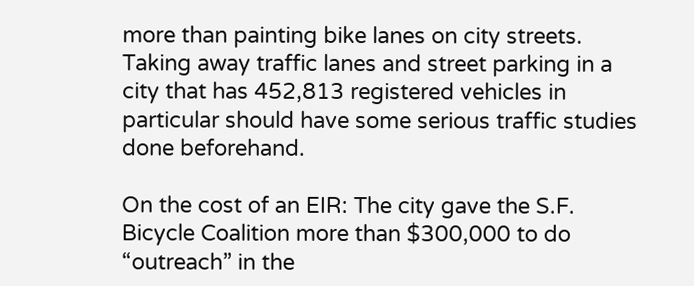more than painting bike lanes on city streets. Taking away traffic lanes and street parking in a city that has 452,813 registered vehicles in particular should have some serious traffic studies done beforehand.

On the cost of an EIR: The city gave the S.F. Bicycle Coalition more than $300,000 to do “outreach” in the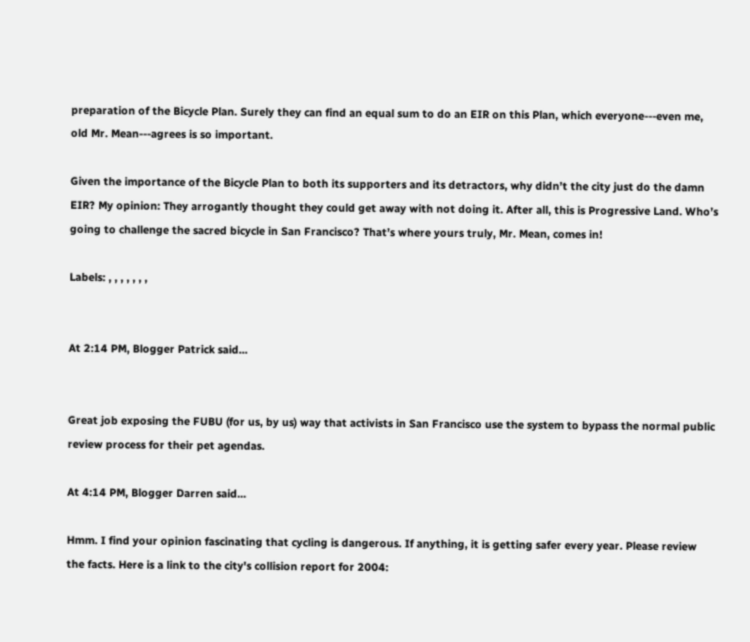preparation of the Bicycle Plan. Surely they can find an equal sum to do an EIR on this Plan, which everyone---even me, old Mr. Mean---agrees is so important.

Given the importance of the Bicycle Plan to both its supporters and its detractors, why didn’t the city just do the damn EIR? My opinion: They arrogantly thought they could get away with not doing it. After all, this is Progressive Land. Who’s going to challenge the sacred bicycle in San Francisco? That’s where yours truly, Mr. Mean, comes in!

Labels: , , , , , , ,


At 2:14 PM, Blogger Patrick said...


Great job exposing the FUBU (for us, by us) way that activists in San Francisco use the system to bypass the normal public review process for their pet agendas.

At 4:14 PM, Blogger Darren said...

Hmm. I find your opinion fascinating that cycling is dangerous. If anything, it is getting safer every year. Please review the facts. Here is a link to the city's collision report for 2004: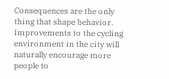Consequences are the only thing that shape behavior. Improvements to the cycling environment in the city will naturally encourage more people to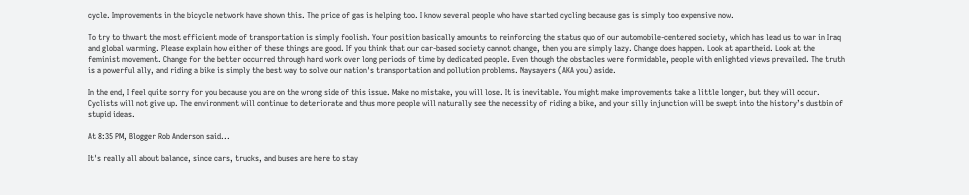cycle. Improvements in the bicycle network have shown this. The price of gas is helping too. I know several people who have started cycling because gas is simply too expensive now.

To try to thwart the most efficient mode of transportation is simply foolish. Your position basically amounts to reinforcing the status quo of our automobile-centered society, which has lead us to war in Iraq and global warming. Please explain how either of these things are good. If you think that our car-based society cannot change, then you are simply lazy. Change does happen. Look at apartheid. Look at the feminist movement. Change for the better occurred through hard work over long periods of time by dedicated people. Even though the obstacles were formidable, people with enlighted views prevailed. The truth is a powerful ally, and riding a bike is simply the best way to solve our nation's transportation and pollution problems. Naysayers (AKA you) aside.

In the end, I feel quite sorry for you because you are on the wrong side of this issue. Make no mistake, you will lose. It is inevitable. You might make improvements take a little longer, but they will occur. Cyclists will not give up. The environment will continue to deteriorate and thus more people will naturally see the necessity of riding a bike, and your silly injunction will be swept into the history’s dustbin of stupid ideas.

At 8:35 PM, Blogger Rob Anderson said...

It's really all about balance, since cars, trucks, and buses are here to stay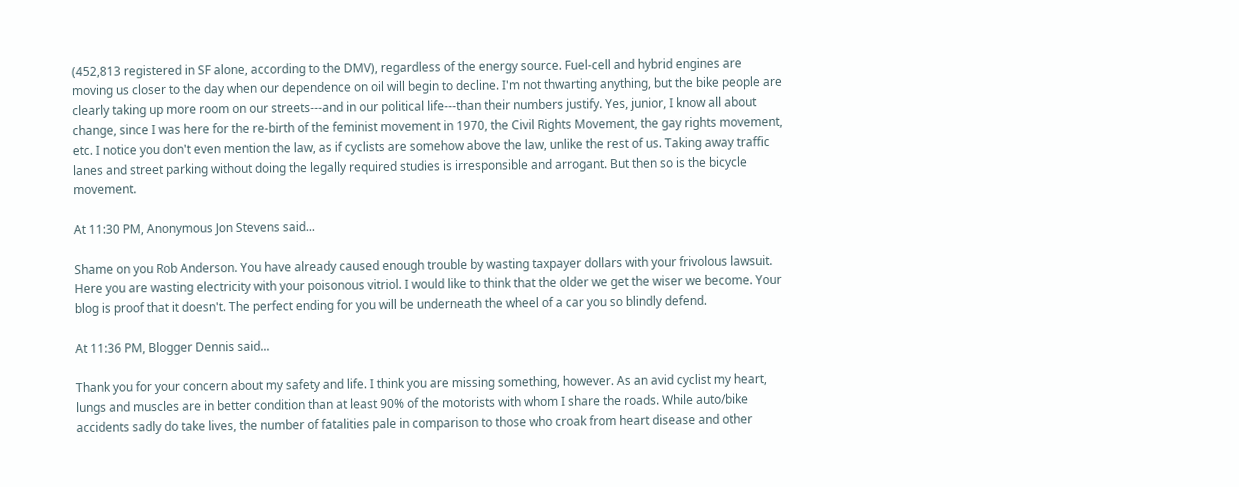(452,813 registered in SF alone, according to the DMV), regardless of the energy source. Fuel-cell and hybrid engines are moving us closer to the day when our dependence on oil will begin to decline. I'm not thwarting anything, but the bike people are clearly taking up more room on our streets---and in our political life---than their numbers justify. Yes, junior, I know all about change, since I was here for the re-birth of the feminist movement in 1970, the Civil Rights Movement, the gay rights movement, etc. I notice you don't even mention the law, as if cyclists are somehow above the law, unlike the rest of us. Taking away traffic lanes and street parking without doing the legally required studies is irresponsible and arrogant. But then so is the bicycle movement.

At 11:30 PM, Anonymous Jon Stevens said...

Shame on you Rob Anderson. You have already caused enough trouble by wasting taxpayer dollars with your frivolous lawsuit. Here you are wasting electricity with your poisonous vitriol. I would like to think that the older we get the wiser we become. Your blog is proof that it doesn't. The perfect ending for you will be underneath the wheel of a car you so blindly defend.

At 11:36 PM, Blogger Dennis said...

Thank you for your concern about my safety and life. I think you are missing something, however. As an avid cyclist my heart, lungs and muscles are in better condition than at least 90% of the motorists with whom I share the roads. While auto/bike accidents sadly do take lives, the number of fatalities pale in comparison to those who croak from heart disease and other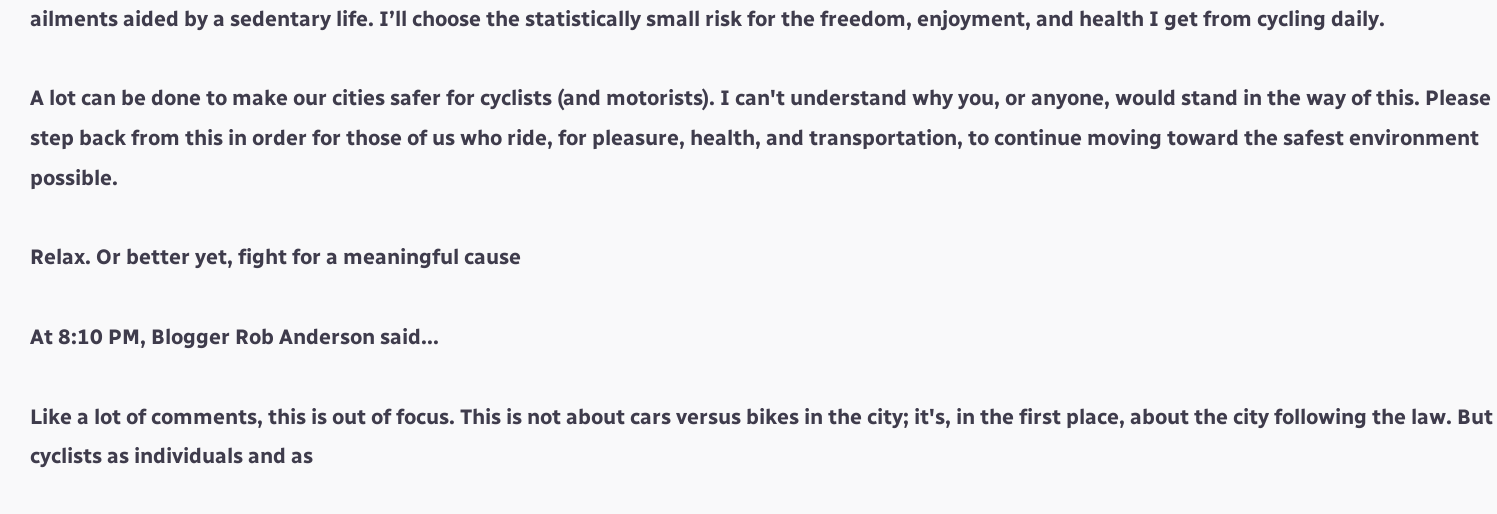ailments aided by a sedentary life. I’ll choose the statistically small risk for the freedom, enjoyment, and health I get from cycling daily.

A lot can be done to make our cities safer for cyclists (and motorists). I can't understand why you, or anyone, would stand in the way of this. Please step back from this in order for those of us who ride, for pleasure, health, and transportation, to continue moving toward the safest environment possible.

Relax. Or better yet, fight for a meaningful cause

At 8:10 PM, Blogger Rob Anderson said...

Like a lot of comments, this is out of focus. This is not about cars versus bikes in the city; it's, in the first place, about the city following the law. But cyclists as individuals and as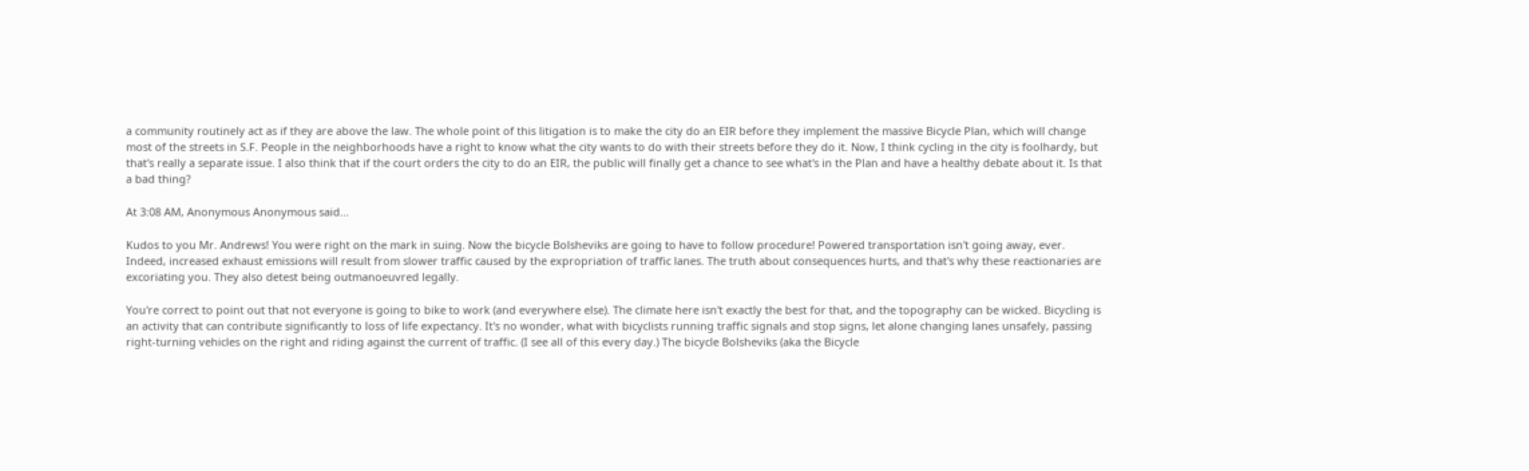a community routinely act as if they are above the law. The whole point of this litigation is to make the city do an EIR before they implement the massive Bicycle Plan, which will change most of the streets in S.F. People in the neighborhoods have a right to know what the city wants to do with their streets before they do it. Now, I think cycling in the city is foolhardy, but that's really a separate issue. I also think that if the court orders the city to do an EIR, the public will finally get a chance to see what's in the Plan and have a healthy debate about it. Is that a bad thing?

At 3:08 AM, Anonymous Anonymous said...

Kudos to you Mr. Andrews! You were right on the mark in suing. Now the bicycle Bolsheviks are going to have to follow procedure! Powered transportation isn't going away, ever. Indeed, increased exhaust emissions will result from slower traffic caused by the expropriation of traffic lanes. The truth about consequences hurts, and that's why these reactionaries are excoriating you. They also detest being outmanoeuvred legally.

You're correct to point out that not everyone is going to bike to work (and everywhere else). The climate here isn't exactly the best for that, and the topography can be wicked. Bicycling is an activity that can contribute significantly to loss of life expectancy. It's no wonder, what with bicyclists running traffic signals and stop signs, let alone changing lanes unsafely, passing right-turning vehicles on the right and riding against the current of traffic. (I see all of this every day.) The bicycle Bolsheviks (aka the Bicycle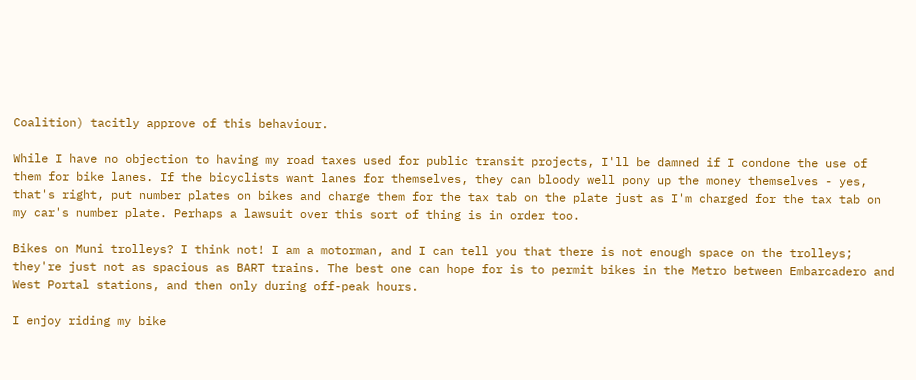Coalition) tacitly approve of this behaviour.

While I have no objection to having my road taxes used for public transit projects, I'll be damned if I condone the use of them for bike lanes. If the bicyclists want lanes for themselves, they can bloody well pony up the money themselves - yes, that's right, put number plates on bikes and charge them for the tax tab on the plate just as I'm charged for the tax tab on my car's number plate. Perhaps a lawsuit over this sort of thing is in order too.

Bikes on Muni trolleys? I think not! I am a motorman, and I can tell you that there is not enough space on the trolleys; they're just not as spacious as BART trains. The best one can hope for is to permit bikes in the Metro between Embarcadero and West Portal stations, and then only during off-peak hours.

I enjoy riding my bike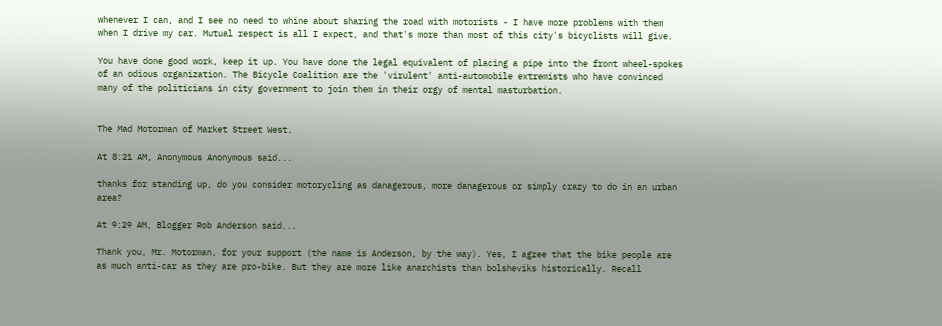whenever I can, and I see no need to whine about sharing the road with motorists - I have more problems with them when I drive my car. Mutual respect is all I expect, and that's more than most of this city's bicyclists will give.

You have done good work, keep it up. You have done the legal equivalent of placing a pipe into the front wheel-spokes of an odious organization. The Bicycle Coalition are the 'virulent' anti-automobile extremists who have convinced many of the politicians in city government to join them in their orgy of mental masturbation.


The Mad Motorman of Market Street West.

At 8:21 AM, Anonymous Anonymous said...

thanks for standing up, do you consider motorycling as danagerous, more danagerous or simply crazy to do in an urban area?

At 9:29 AM, Blogger Rob Anderson said...

Thank you, Mr. Motorman, for your support (the name is Anderson, by the way). Yes, I agree that the bike people are as much anti-car as they are pro-bike. But they are more like anarchists than bolsheviks historically. Recall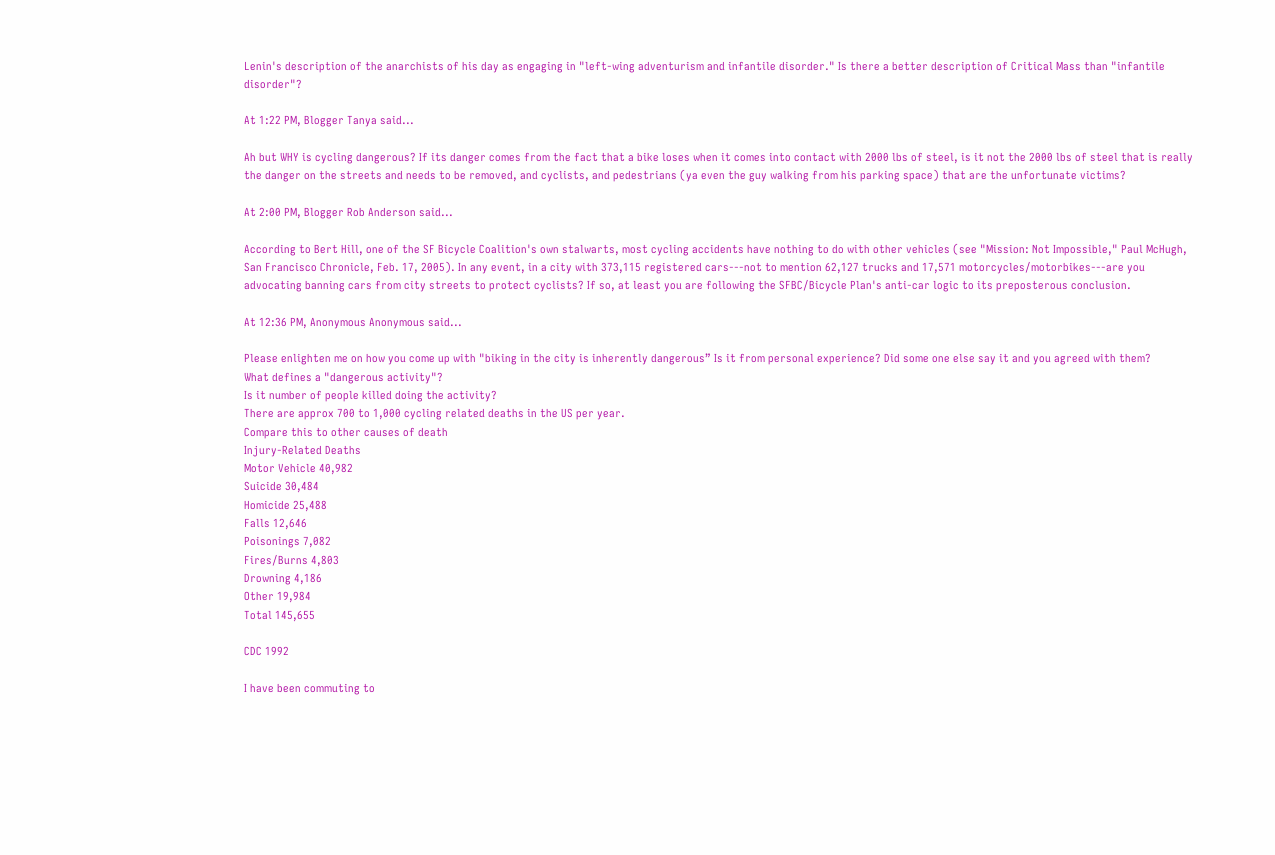Lenin's description of the anarchists of his day as engaging in "left-wing adventurism and infantile disorder." Is there a better description of Critical Mass than "infantile disorder"?

At 1:22 PM, Blogger Tanya said...

Ah but WHY is cycling dangerous? If its danger comes from the fact that a bike loses when it comes into contact with 2000 lbs of steel, is it not the 2000 lbs of steel that is really the danger on the streets and needs to be removed, and cyclists, and pedestrians (ya even the guy walking from his parking space) that are the unfortunate victims?

At 2:00 PM, Blogger Rob Anderson said...

According to Bert Hill, one of the SF Bicycle Coalition's own stalwarts, most cycling accidents have nothing to do with other vehicles (see "Mission: Not Impossible," Paul McHugh, San Francisco Chronicle, Feb. 17, 2005). In any event, in a city with 373,115 registered cars---not to mention 62,127 trucks and 17,571 motorcycles/motorbikes---are you advocating banning cars from city streets to protect cyclists? If so, at least you are following the SFBC/Bicycle Plan's anti-car logic to its preposterous conclusion.

At 12:36 PM, Anonymous Anonymous said...

Please enlighten me on how you come up with "biking in the city is inherently dangerous” Is it from personal experience? Did some one else say it and you agreed with them?
What defines a "dangerous activity"?
Is it number of people killed doing the activity?
There are approx 700 to 1,000 cycling related deaths in the US per year.
Compare this to other causes of death
Injury-Related Deaths
Motor Vehicle 40,982
Suicide 30,484
Homicide 25,488
Falls 12,646
Poisonings 7,082
Fires/Burns 4,803
Drowning 4,186
Other 19,984
Total 145,655

CDC 1992

I have been commuting to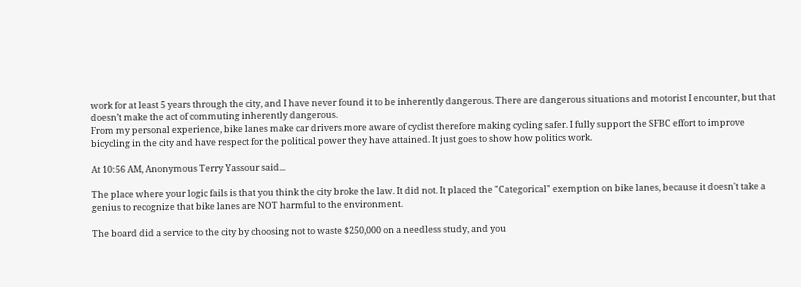work for at least 5 years through the city, and I have never found it to be inherently dangerous. There are dangerous situations and motorist I encounter, but that doesn’t make the act of commuting inherently dangerous.
From my personal experience, bike lanes make car drivers more aware of cyclist therefore making cycling safer. I fully support the SFBC effort to improve bicycling in the city and have respect for the political power they have attained. It just goes to show how politics work.

At 10:56 AM, Anonymous Terry Yassour said...

The place where your logic fails is that you think the city broke the law. It did not. It placed the "Categorical" exemption on bike lanes, because it doesn't take a genius to recognize that bike lanes are NOT harmful to the environment.

The board did a service to the city by choosing not to waste $250,000 on a needless study, and you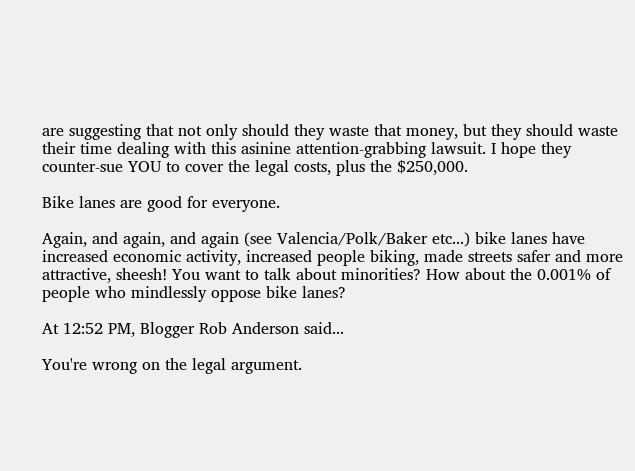are suggesting that not only should they waste that money, but they should waste their time dealing with this asinine attention-grabbing lawsuit. I hope they counter-sue YOU to cover the legal costs, plus the $250,000.

Bike lanes are good for everyone.

Again, and again, and again (see Valencia/Polk/Baker etc...) bike lanes have increased economic activity, increased people biking, made streets safer and more attractive, sheesh! You want to talk about minorities? How about the 0.001% of people who mindlessly oppose bike lanes?

At 12:52 PM, Blogger Rob Anderson said...

You're wrong on the legal argument.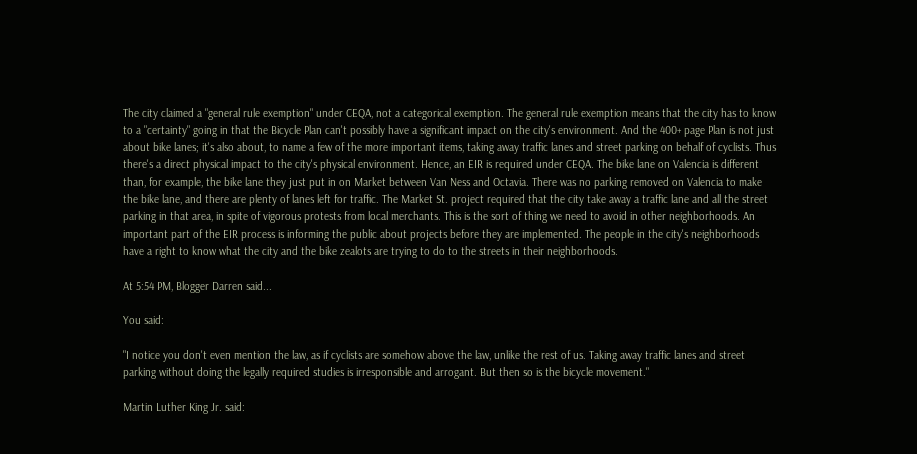The city claimed a "general rule exemption" under CEQA, not a categorical exemption. The general rule exemption means that the city has to know to a "certainty" going in that the Bicycle Plan can't possibly have a significant impact on the city's environment. And the 400+ page Plan is not just about bike lanes; it's also about, to name a few of the more important items, taking away traffic lanes and street parking on behalf of cyclists. Thus there's a direct physical impact to the city's physical environment. Hence, an EIR is required under CEQA. The bike lane on Valencia is different than, for example, the bike lane they just put in on Market between Van Ness and Octavia. There was no parking removed on Valencia to make the bike lane, and there are plenty of lanes left for traffic. The Market St. project required that the city take away a traffic lane and all the street parking in that area, in spite of vigorous protests from local merchants. This is the sort of thing we need to avoid in other neighborhoods. An important part of the EIR process is informing the public about projects before they are implemented. The people in the city's neighborhoods have a right to know what the city and the bike zealots are trying to do to the streets in their neighborhoods.

At 5:54 PM, Blogger Darren said...

You said:

"I notice you don't even mention the law, as if cyclists are somehow above the law, unlike the rest of us. Taking away traffic lanes and street parking without doing the legally required studies is irresponsible and arrogant. But then so is the bicycle movement."

Martin Luther King Jr. said: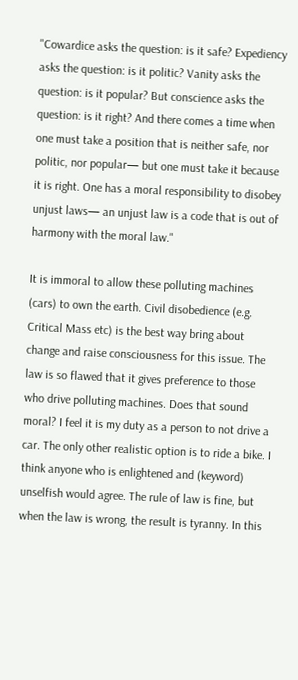"Cowardice asks the question: is it safe? Expediency asks the question: is it politic? Vanity asks the question: is it popular? But conscience asks the question: is it right? And there comes a time when one must take a position that is neither safe, nor politic, nor popular— but one must take it because it is right. One has a moral responsibility to disobey unjust laws— an unjust law is a code that is out of harmony with the moral law."

It is immoral to allow these polluting machines (cars) to own the earth. Civil disobedience (e.g. Critical Mass etc) is the best way bring about change and raise consciousness for this issue. The law is so flawed that it gives preference to those who drive polluting machines. Does that sound moral? I feel it is my duty as a person to not drive a car. The only other realistic option is to ride a bike. I think anyone who is enlightened and (keyword) unselfish would agree. The rule of law is fine, but when the law is wrong, the result is tyranny. In this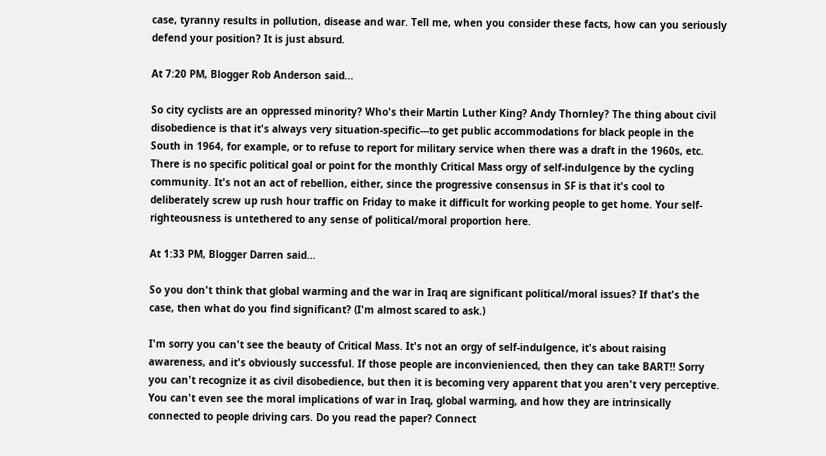case, tyranny results in pollution, disease and war. Tell me, when you consider these facts, how can you seriously defend your position? It is just absurd.

At 7:20 PM, Blogger Rob Anderson said...

So city cyclists are an oppressed minority? Who's their Martin Luther King? Andy Thornley? The thing about civil disobedience is that it's always very situation-specific---to get public accommodations for black people in the South in 1964, for example, or to refuse to report for military service when there was a draft in the 1960s, etc. There is no specific political goal or point for the monthly Critical Mass orgy of self-indulgence by the cycling community. It's not an act of rebellion, either, since the progressive consensus in SF is that it's cool to deliberately screw up rush hour traffic on Friday to make it difficult for working people to get home. Your self-righteousness is untethered to any sense of political/moral proportion here.

At 1:33 PM, Blogger Darren said...

So you don't think that global warming and the war in Iraq are significant political/moral issues? If that's the case, then what do you find significant? (I'm almost scared to ask.)

I'm sorry you can't see the beauty of Critical Mass. It's not an orgy of self-indulgence, it's about raising awareness, and it's obviously successful. If those people are inconvienienced, then they can take BART!! Sorry you can't recognize it as civil disobedience, but then it is becoming very apparent that you aren't very perceptive. You can't even see the moral implications of war in Iraq, global warming, and how they are intrinsically connected to people driving cars. Do you read the paper? Connect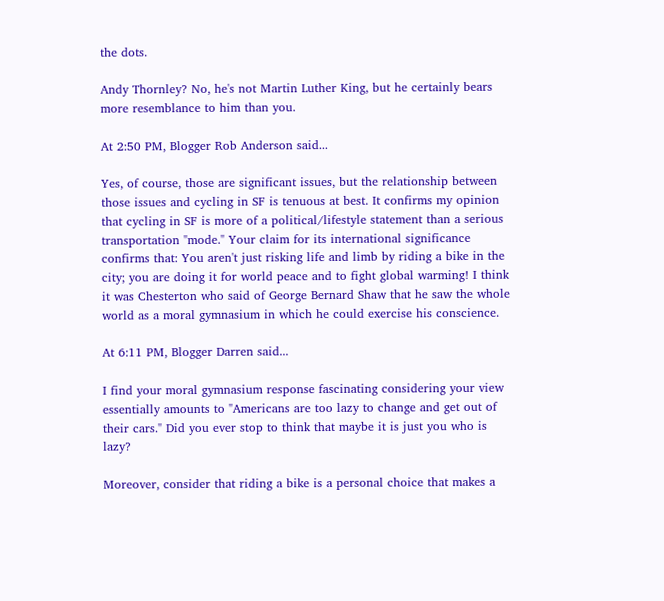the dots.

Andy Thornley? No, he's not Martin Luther King, but he certainly bears more resemblance to him than you.

At 2:50 PM, Blogger Rob Anderson said...

Yes, of course, those are significant issues, but the relationship between those issues and cycling in SF is tenuous at best. It confirms my opinion that cycling in SF is more of a political/lifestyle statement than a serious transportation "mode." Your claim for its international significance confirms that: You aren't just risking life and limb by riding a bike in the city; you are doing it for world peace and to fight global warming! I think it was Chesterton who said of George Bernard Shaw that he saw the whole world as a moral gymnasium in which he could exercise his conscience.

At 6:11 PM, Blogger Darren said...

I find your moral gymnasium response fascinating considering your view essentially amounts to "Americans are too lazy to change and get out of their cars." Did you ever stop to think that maybe it is just you who is lazy?

Moreover, consider that riding a bike is a personal choice that makes a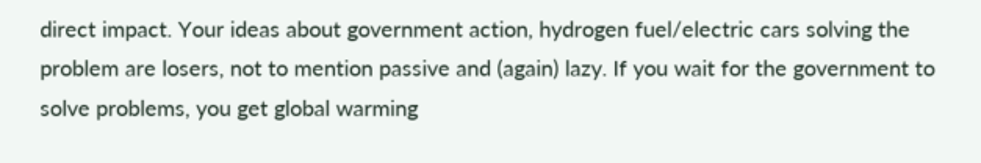direct impact. Your ideas about government action, hydrogen fuel/electric cars solving the problem are losers, not to mention passive and (again) lazy. If you wait for the government to solve problems, you get global warming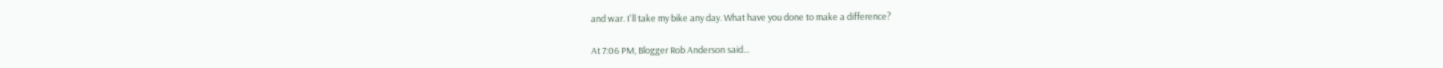and war. I'll take my bike any day. What have you done to make a difference?

At 7:06 PM, Blogger Rob Anderson said...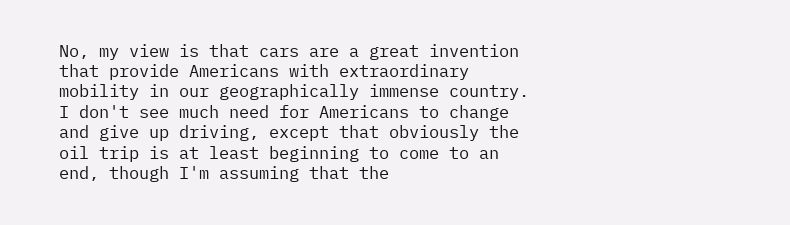No, my view is that cars are a great invention that provide Americans with extraordinary mobility in our geographically immense country. I don't see much need for Americans to change and give up driving, except that obviously the oil trip is at least beginning to come to an end, though I'm assuming that the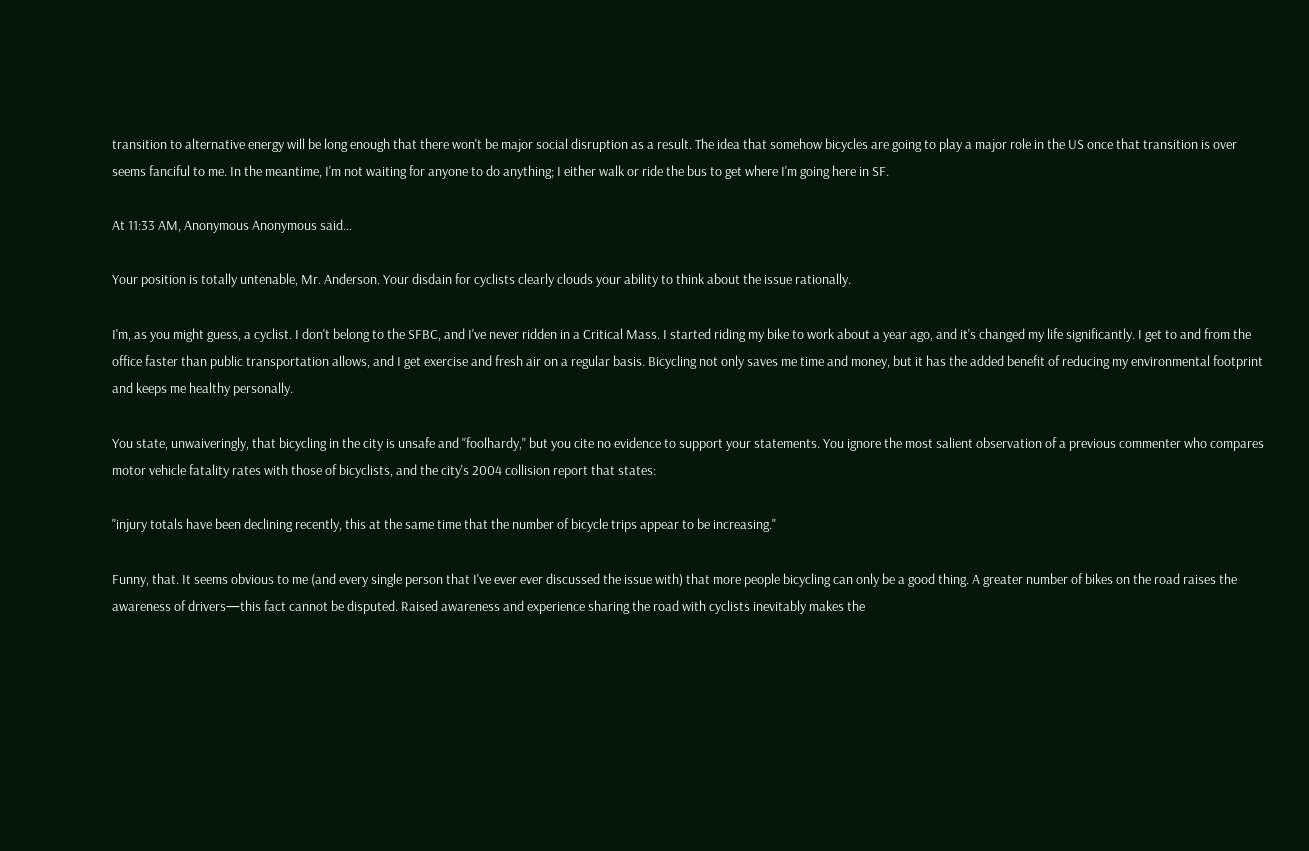transition to alternative energy will be long enough that there won't be major social disruption as a result. The idea that somehow bicycles are going to play a major role in the US once that transition is over seems fanciful to me. In the meantime, I'm not waiting for anyone to do anything; I either walk or ride the bus to get where I'm going here in SF.

At 11:33 AM, Anonymous Anonymous said...

Your position is totally untenable, Mr. Anderson. Your disdain for cyclists clearly clouds your ability to think about the issue rationally.

I'm, as you might guess, a cyclist. I don't belong to the SFBC, and I've never ridden in a Critical Mass. I started riding my bike to work about a year ago, and it's changed my life significantly. I get to and from the office faster than public transportation allows, and I get exercise and fresh air on a regular basis. Bicycling not only saves me time and money, but it has the added benefit of reducing my environmental footprint and keeps me healthy personally.

You state, unwaiveringly, that bicycling in the city is unsafe and "foolhardy," but you cite no evidence to support your statements. You ignore the most salient observation of a previous commenter who compares motor vehicle fatality rates with those of bicyclists, and the city's 2004 collision report that states:

"injury totals have been declining recently, this at the same time that the number of bicycle trips appear to be increasing."

Funny, that. It seems obvious to me (and every single person that I've ever ever discussed the issue with) that more people bicycling can only be a good thing. A greater number of bikes on the road raises the awareness of drivers—this fact cannot be disputed. Raised awareness and experience sharing the road with cyclists inevitably makes the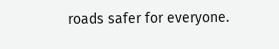roads safer for everyone.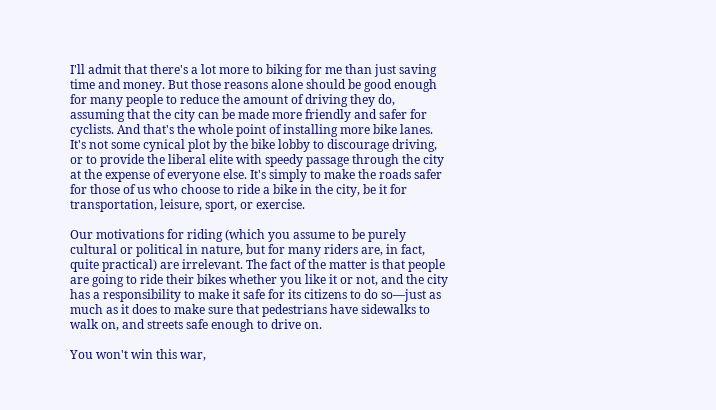I'll admit that there's a lot more to biking for me than just saving time and money. But those reasons alone should be good enough for many people to reduce the amount of driving they do, assuming that the city can be made more friendly and safer for cyclists. And that's the whole point of installing more bike lanes. It's not some cynical plot by the bike lobby to discourage driving, or to provide the liberal elite with speedy passage through the city at the expense of everyone else. It's simply to make the roads safer for those of us who choose to ride a bike in the city, be it for transportation, leisure, sport, or exercise.

Our motivations for riding (which you assume to be purely cultural or political in nature, but for many riders are, in fact, quite practical) are irrelevant. The fact of the matter is that people are going to ride their bikes whether you like it or not, and the city has a responsibility to make it safe for its citizens to do so—just as much as it does to make sure that pedestrians have sidewalks to walk on, and streets safe enough to drive on.

You won't win this war,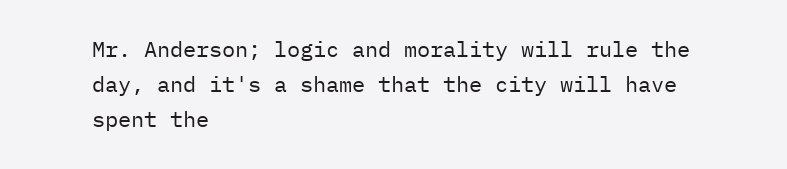Mr. Anderson; logic and morality will rule the day, and it's a shame that the city will have spent the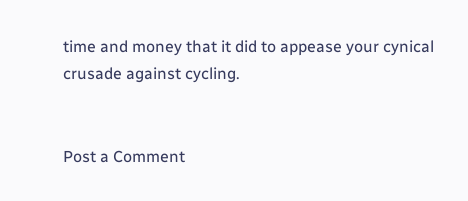time and money that it did to appease your cynical crusade against cycling.


Post a Comment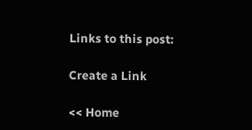Links to this post:

Create a Link

<< Home